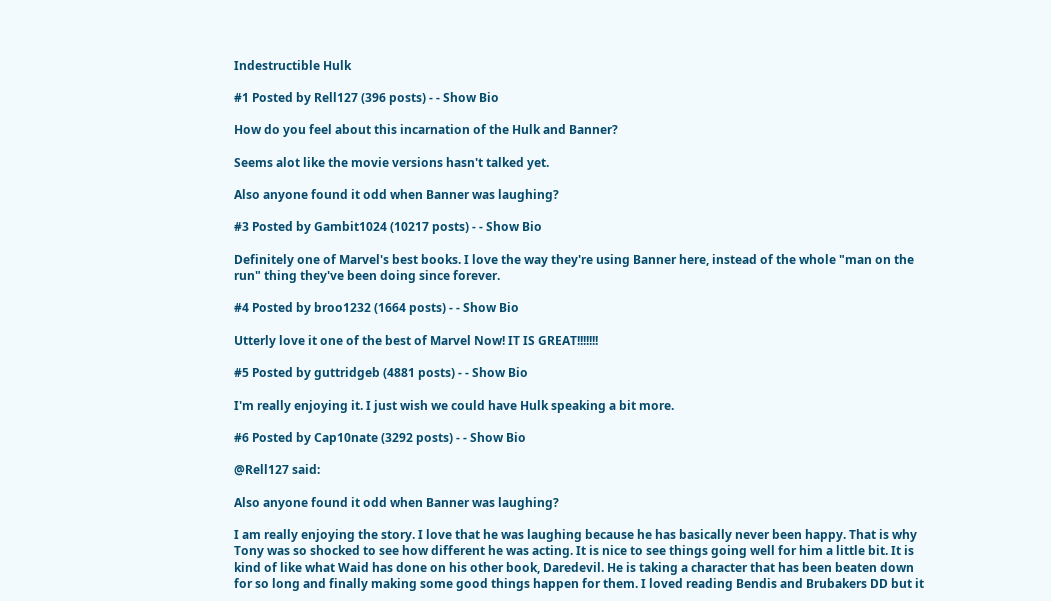Indestructible Hulk

#1 Posted by Rell127 (396 posts) - - Show Bio

How do you feel about this incarnation of the Hulk and Banner?

Seems alot like the movie versions hasn't talked yet.

Also anyone found it odd when Banner was laughing?

#3 Posted by Gambit1024 (10217 posts) - - Show Bio

Definitely one of Marvel's best books. I love the way they're using Banner here, instead of the whole "man on the run" thing they've been doing since forever.

#4 Posted by broo1232 (1664 posts) - - Show Bio

Utterly love it one of the best of Marvel Now! IT IS GREAT!!!!!!!

#5 Posted by guttridgeb (4881 posts) - - Show Bio

I'm really enjoying it. I just wish we could have Hulk speaking a bit more.

#6 Posted by Cap10nate (3292 posts) - - Show Bio

@Rell127 said:

Also anyone found it odd when Banner was laughing?

I am really enjoying the story. I love that he was laughing because he has basically never been happy. That is why Tony was so shocked to see how different he was acting. It is nice to see things going well for him a little bit. It is kind of like what Waid has done on his other book, Daredevil. He is taking a character that has been beaten down for so long and finally making some good things happen for them. I loved reading Bendis and Brubakers DD but it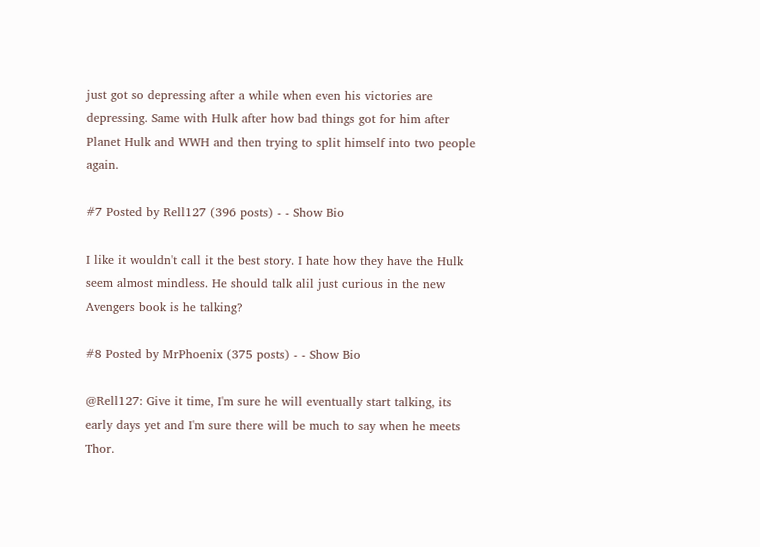just got so depressing after a while when even his victories are depressing. Same with Hulk after how bad things got for him after Planet Hulk and WWH and then trying to split himself into two people again.

#7 Posted by Rell127 (396 posts) - - Show Bio

I like it wouldn't call it the best story. I hate how they have the Hulk seem almost mindless. He should talk alil just curious in the new Avengers book is he talking?

#8 Posted by MrPhoenix (375 posts) - - Show Bio

@Rell127: Give it time, I'm sure he will eventually start talking, its early days yet and I'm sure there will be much to say when he meets Thor.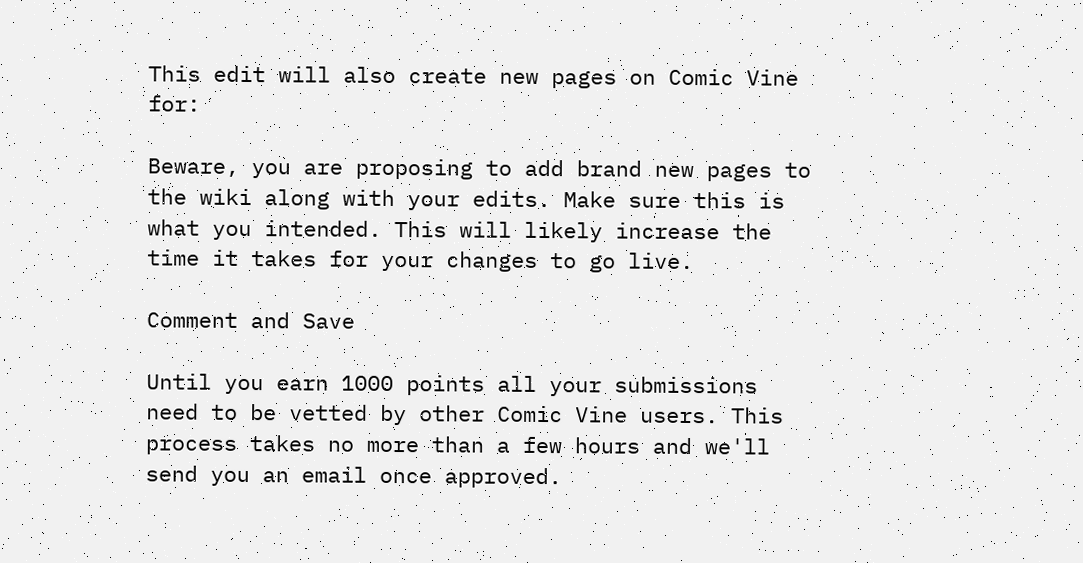This edit will also create new pages on Comic Vine for:

Beware, you are proposing to add brand new pages to the wiki along with your edits. Make sure this is what you intended. This will likely increase the time it takes for your changes to go live.

Comment and Save

Until you earn 1000 points all your submissions need to be vetted by other Comic Vine users. This process takes no more than a few hours and we'll send you an email once approved.